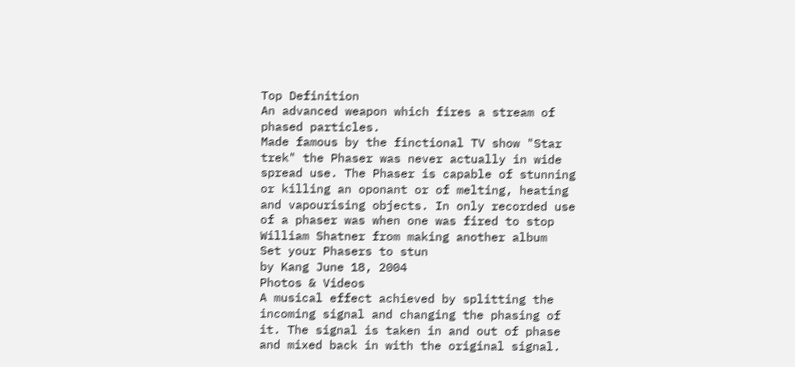Top Definition
An advanced weapon which fires a stream of phased particles.
Made famous by the finctional TV show "Star trek" the Phaser was never actually in wide spread use. The Phaser is capable of stunning or killing an oponant or of melting, heating and vapourising objects. In only recorded use of a phaser was when one was fired to stop William Shatner from making another album
Set your Phasers to stun
by Kang June 18, 2004
Photos & Videos
A musical effect achieved by splitting the incoming signal and changing the phasing of it. The signal is taken in and out of phase and mixed back in with the original signal.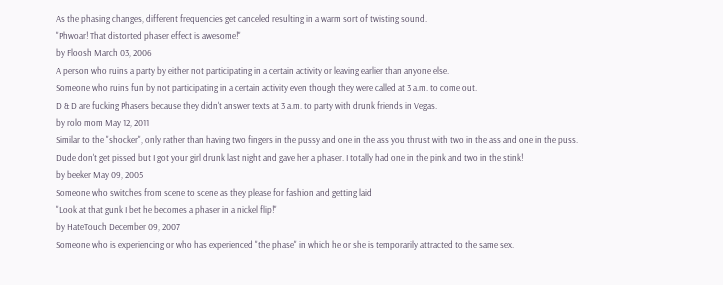As the phasing changes, different frequencies get canceled resulting in a warm sort of twisting sound.
"Phwoar! That distorted phaser effect is awesome!"
by Floosh March 03, 2006
A person who ruins a party by either not participating in a certain activity or leaving earlier than anyone else.
Someone who ruins fun by not participating in a certain activity even though they were called at 3 a.m. to come out.
D & D are fucking Phasers because they didn't answer texts at 3 a.m. to party with drunk friends in Vegas.
by rolo mom May 12, 2011
Similar to the "shocker", only rather than having two fingers in the pussy and one in the ass you thrust with two in the ass and one in the puss.
Dude don't get pissed but I got your girl drunk last night and gave her a phaser. I totally had one in the pink and two in the stink!
by beeker May 09, 2005
Someone who switches from scene to scene as they please for fashion and getting laid
"Look at that gunk I bet he becomes a phaser in a nickel flip!"
by HateTouch December 09, 2007
Someone who is experiencing or who has experienced "the phase" in which he or she is temporarily attracted to the same sex.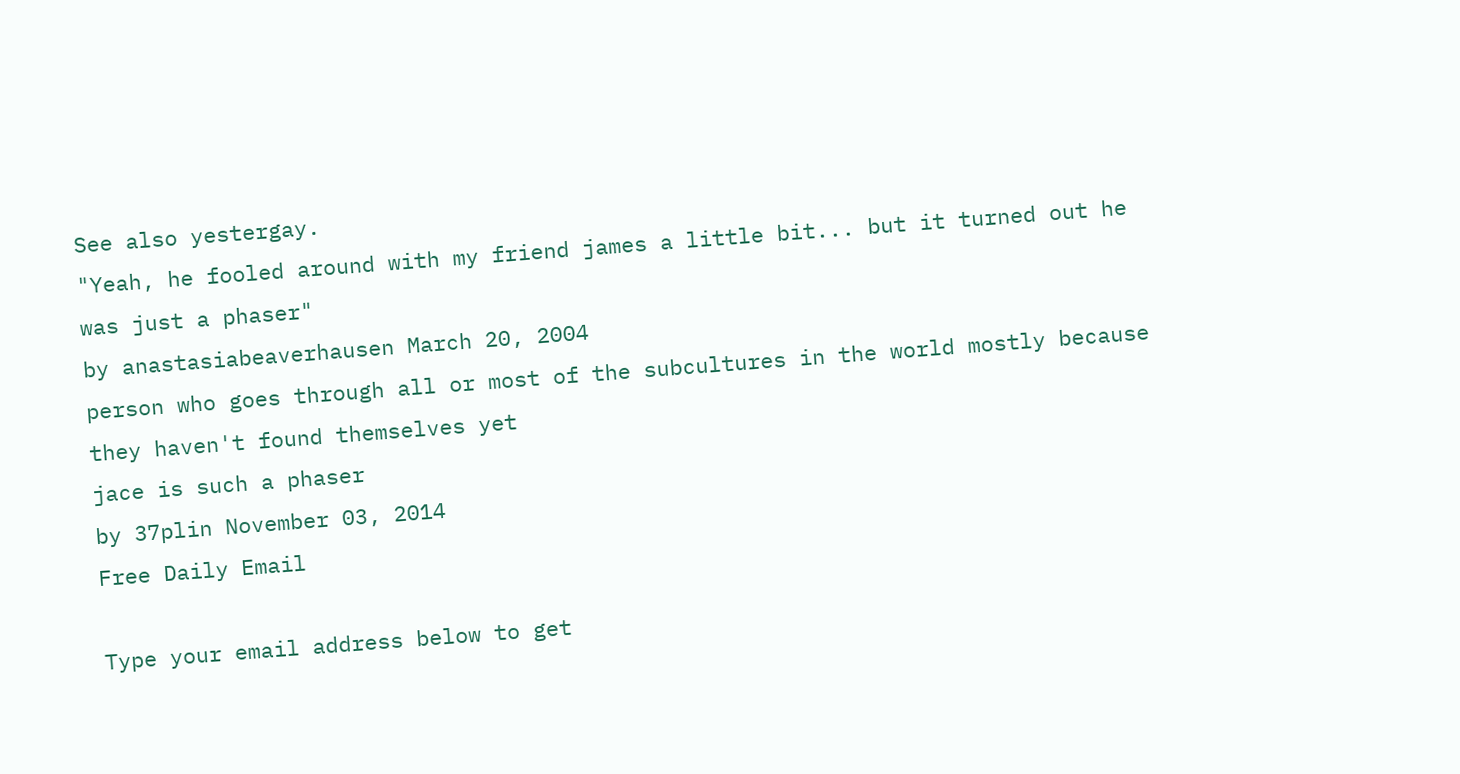See also yestergay.
"Yeah, he fooled around with my friend james a little bit... but it turned out he was just a phaser"
by anastasiabeaverhausen March 20, 2004
person who goes through all or most of the subcultures in the world mostly because they haven't found themselves yet
jace is such a phaser
by 37plin November 03, 2014
Free Daily Email

Type your email address below to get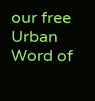our free Urban Word of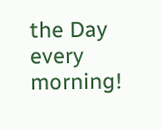the Day every morning!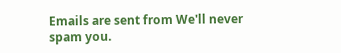Emails are sent from We'll never spam you.